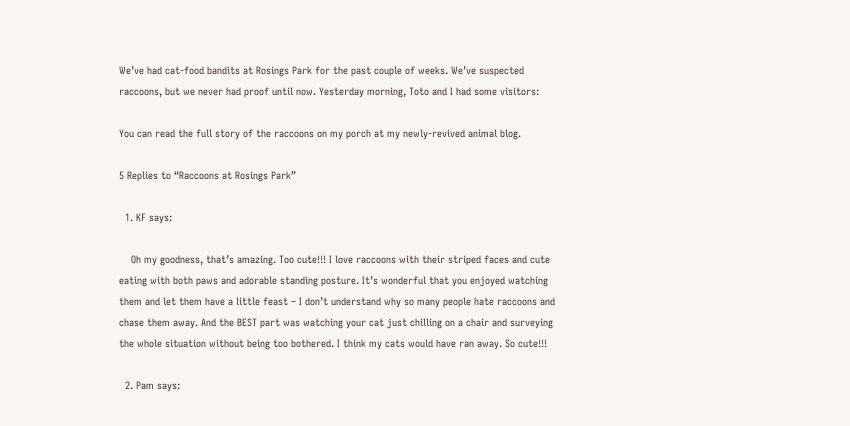We’ve had cat-food bandits at Rosings Park for the past couple of weeks. We’ve suspected raccoons, but we never had proof until now. Yesterday morning, Toto and I had some visitors:

You can read the full story of the raccoons on my porch at my newly-revived animal blog.

5 Replies to “Raccoons at Rosings Park”

  1. KF says:

    Oh my goodness, that’s amazing. Too cute!!! I love raccoons with their striped faces and cute eating with both paws and adorable standing posture. It’s wonderful that you enjoyed watching them and let them have a little feast – I don’t understand why so many people hate raccoons and chase them away. And the BEST part was watching your cat just chilling on a chair and surveying the whole situation without being too bothered. I think my cats would have ran away. So cute!!!

  2. Pam says: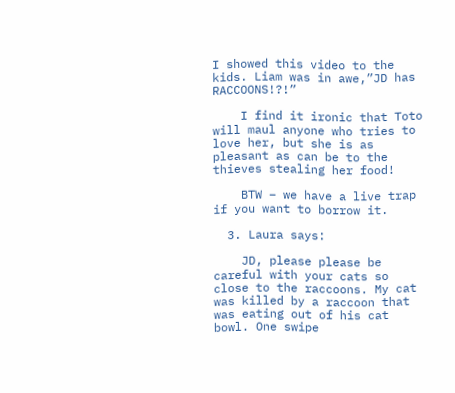I showed this video to the kids. Liam was in awe,”JD has RACCOONS!?!”

    I find it ironic that Toto will maul anyone who tries to love her, but she is as pleasant as can be to the thieves stealing her food!

    BTW – we have a live trap if you want to borrow it.

  3. Laura says:

    JD, please please be careful with your cats so close to the raccoons. My cat was killed by a raccoon that was eating out of his cat bowl. One swipe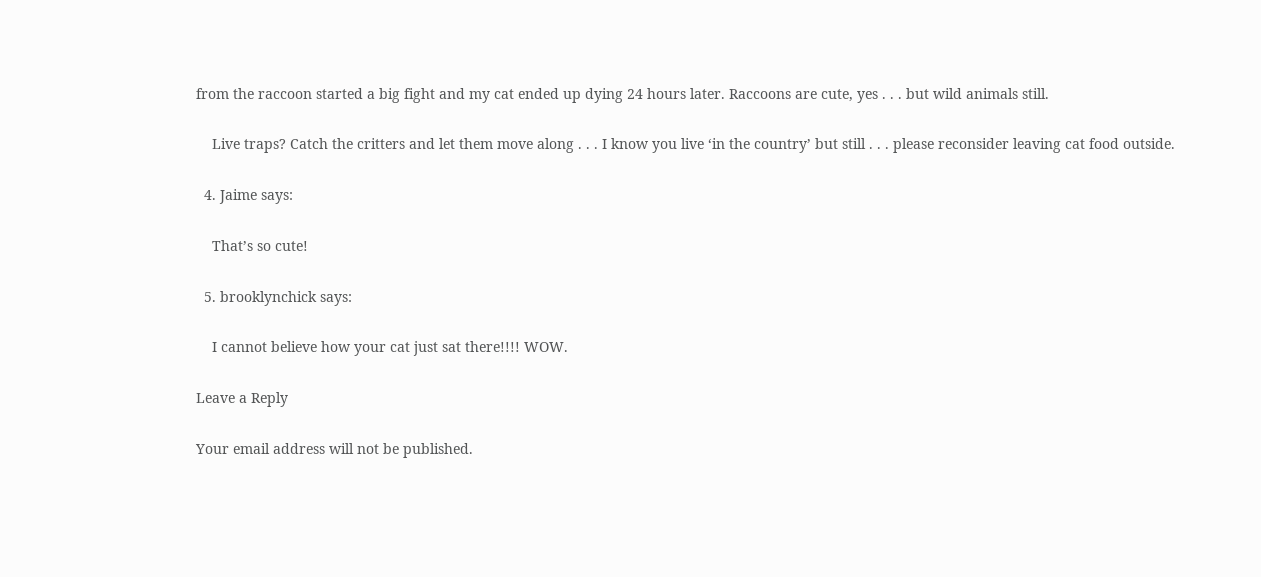from the raccoon started a big fight and my cat ended up dying 24 hours later. Raccoons are cute, yes . . . but wild animals still.

    Live traps? Catch the critters and let them move along . . . I know you live ‘in the country’ but still . . . please reconsider leaving cat food outside.

  4. Jaime says:

    That’s so cute!

  5. brooklynchick says:

    I cannot believe how your cat just sat there!!!! WOW.

Leave a Reply

Your email address will not be published.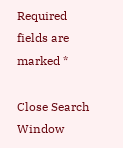Required fields are marked *

Close Search Window